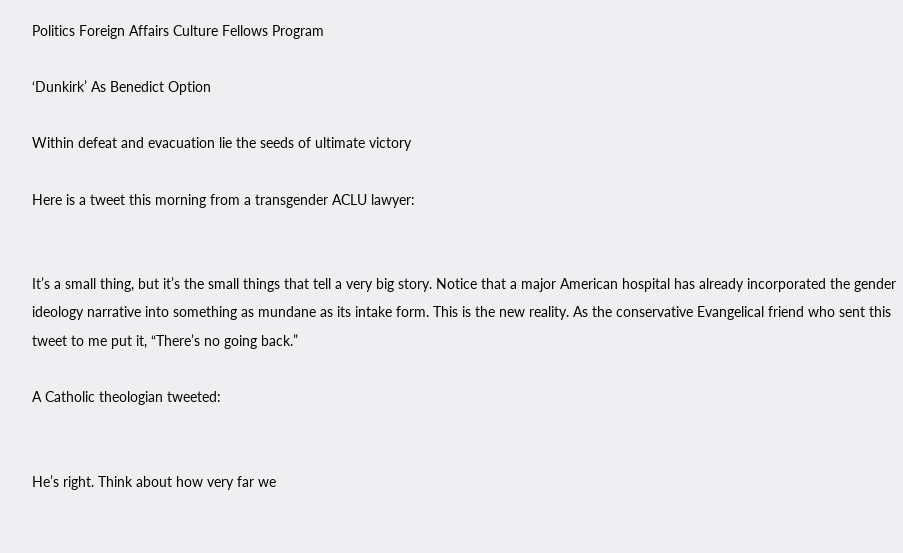Politics Foreign Affairs Culture Fellows Program

‘Dunkirk’ As Benedict Option

Within defeat and evacuation lie the seeds of ultimate victory

Here is a tweet this morning from a transgender ACLU lawyer:


It’s a small thing, but it’s the small things that tell a very big story. Notice that a major American hospital has already incorporated the gender ideology narrative into something as mundane as its intake form. This is the new reality. As the conservative Evangelical friend who sent this tweet to me put it, “There’s no going back.”

A Catholic theologian tweeted:


He’s right. Think about how very far we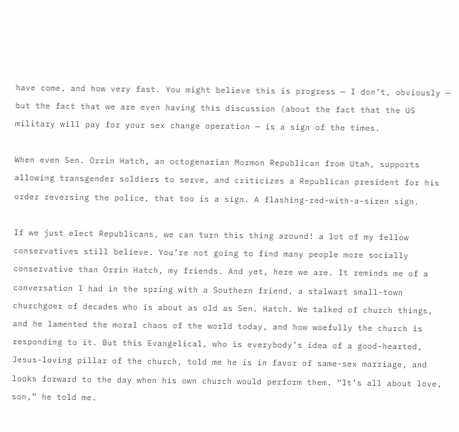have come, and how very fast. You might believe this is progress — I don’t, obviously — but the fact that we are even having this discussion (about the fact that the US military will pay for your sex change operation — is a sign of the times.

When even Sen. Orrin Hatch, an octogenarian Mormon Republican from Utah, supports allowing transgender soldiers to serve, and criticizes a Republican president for his order reversing the police, that too is a sign. A flashing-red-with-a-siren sign.

If we just elect Republicans, we can turn this thing around! a lot of my fellow conservatives still believe. You’re not going to find many people more socially conservative than Orrin Hatch, my friends. And yet, here we are. It reminds me of a conversation I had in the spring with a Southern friend, a stalwart small-town churchgoer of decades who is about as old as Sen. Hatch. We talked of church things, and he lamented the moral chaos of the world today, and how woefully the church is responding to it. But this Evangelical, who is everybody’s idea of a good-hearted, Jesus-loving pillar of the church, told me he is in favor of same-sex marriage, and looks forward to the day when his own church would perform them. “It’s all about love, son,” he told me.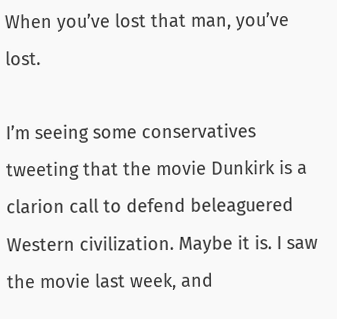When you’ve lost that man, you’ve lost.

I’m seeing some conservatives tweeting that the movie Dunkirk is a clarion call to defend beleaguered Western civilization. Maybe it is. I saw the movie last week, and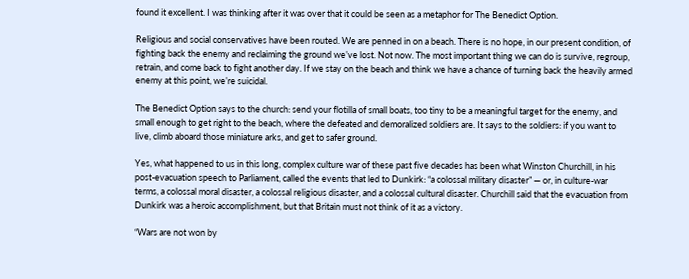found it excellent. I was thinking after it was over that it could be seen as a metaphor for The Benedict Option.

Religious and social conservatives have been routed. We are penned in on a beach. There is no hope, in our present condition, of fighting back the enemy and reclaiming the ground we’ve lost. Not now. The most important thing we can do is survive, regroup, retrain, and come back to fight another day. If we stay on the beach and think we have a chance of turning back the heavily armed enemy at this point, we’re suicidal.

The Benedict Option says to the church: send your flotilla of small boats, too tiny to be a meaningful target for the enemy, and small enough to get right to the beach, where the defeated and demoralized soldiers are. It says to the soldiers: if you want to live, climb aboard those miniature arks, and get to safer ground.

Yes, what happened to us in this long, complex culture war of these past five decades has been what Winston Churchill, in his post-evacuation speech to Parliament, called the events that led to Dunkirk: “a colossal military disaster” — or, in culture-war terms, a colossal moral disaster, a colossal religious disaster, and a colossal cultural disaster. Churchill said that the evacuation from Dunkirk was a heroic accomplishment, but that Britain must not think of it as a victory.

“Wars are not won by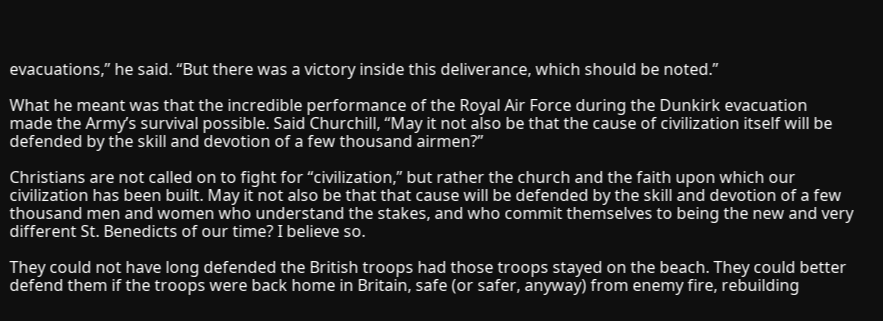evacuations,” he said. “But there was a victory inside this deliverance, which should be noted.”

What he meant was that the incredible performance of the Royal Air Force during the Dunkirk evacuation made the Army’s survival possible. Said Churchill, “May it not also be that the cause of civilization itself will be defended by the skill and devotion of a few thousand airmen?”

Christians are not called on to fight for “civilization,” but rather the church and the faith upon which our civilization has been built. May it not also be that that cause will be defended by the skill and devotion of a few thousand men and women who understand the stakes, and who commit themselves to being the new and very different St. Benedicts of our time? I believe so.

They could not have long defended the British troops had those troops stayed on the beach. They could better defend them if the troops were back home in Britain, safe (or safer, anyway) from enemy fire, rebuilding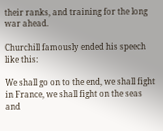their ranks, and training for the long war ahead.

Churchill famously ended his speech like this:

We shall go on to the end, we shall fight in France, we shall fight on the seas and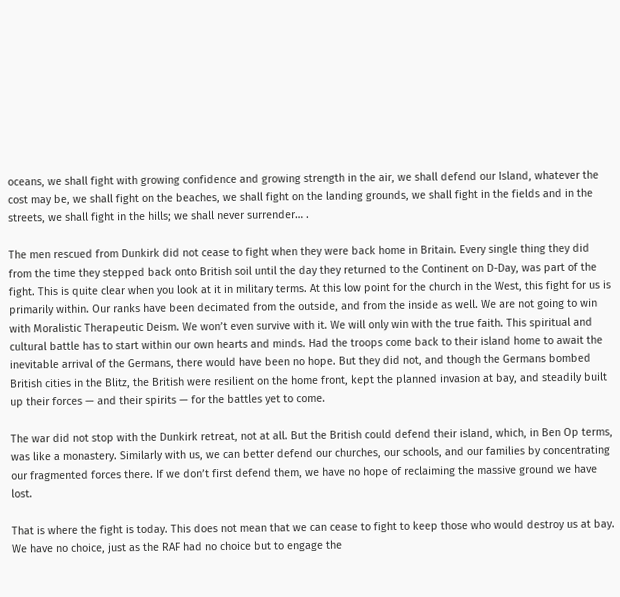oceans, we shall fight with growing confidence and growing strength in the air, we shall defend our Island, whatever the cost may be, we shall fight on the beaches, we shall fight on the landing grounds, we shall fight in the fields and in the streets, we shall fight in the hills; we shall never surrender… .

The men rescued from Dunkirk did not cease to fight when they were back home in Britain. Every single thing they did from the time they stepped back onto British soil until the day they returned to the Continent on D-Day, was part of the fight. This is quite clear when you look at it in military terms. At this low point for the church in the West, this fight for us is primarily within. Our ranks have been decimated from the outside, and from the inside as well. We are not going to win with Moralistic Therapeutic Deism. We won’t even survive with it. We will only win with the true faith. This spiritual and cultural battle has to start within our own hearts and minds. Had the troops come back to their island home to await the inevitable arrival of the Germans, there would have been no hope. But they did not, and though the Germans bombed British cities in the Blitz, the British were resilient on the home front, kept the planned invasion at bay, and steadily built up their forces — and their spirits — for the battles yet to come.

The war did not stop with the Dunkirk retreat, not at all. But the British could defend their island, which, in Ben Op terms, was like a monastery. Similarly with us, we can better defend our churches, our schools, and our families by concentrating our fragmented forces there. If we don’t first defend them, we have no hope of reclaiming the massive ground we have lost.

That is where the fight is today. This does not mean that we can cease to fight to keep those who would destroy us at bay. We have no choice, just as the RAF had no choice but to engage the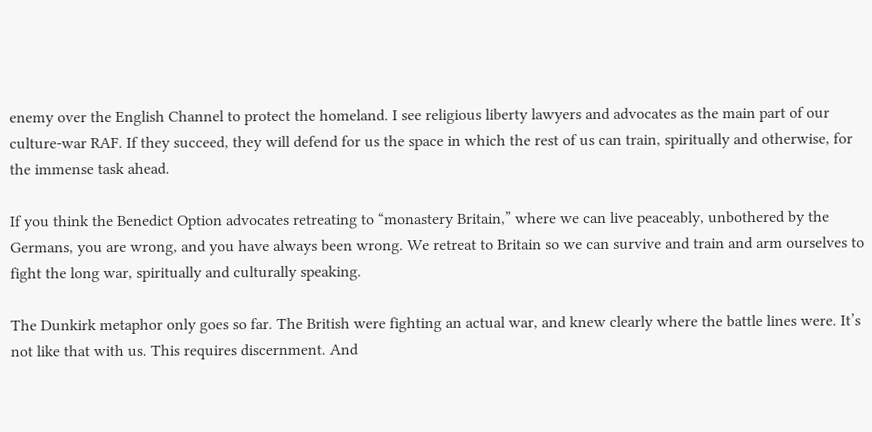enemy over the English Channel to protect the homeland. I see religious liberty lawyers and advocates as the main part of our culture-war RAF. If they succeed, they will defend for us the space in which the rest of us can train, spiritually and otherwise, for the immense task ahead.

If you think the Benedict Option advocates retreating to “monastery Britain,” where we can live peaceably, unbothered by the Germans, you are wrong, and you have always been wrong. We retreat to Britain so we can survive and train and arm ourselves to fight the long war, spiritually and culturally speaking.

The Dunkirk metaphor only goes so far. The British were fighting an actual war, and knew clearly where the battle lines were. It’s not like that with us. This requires discernment. And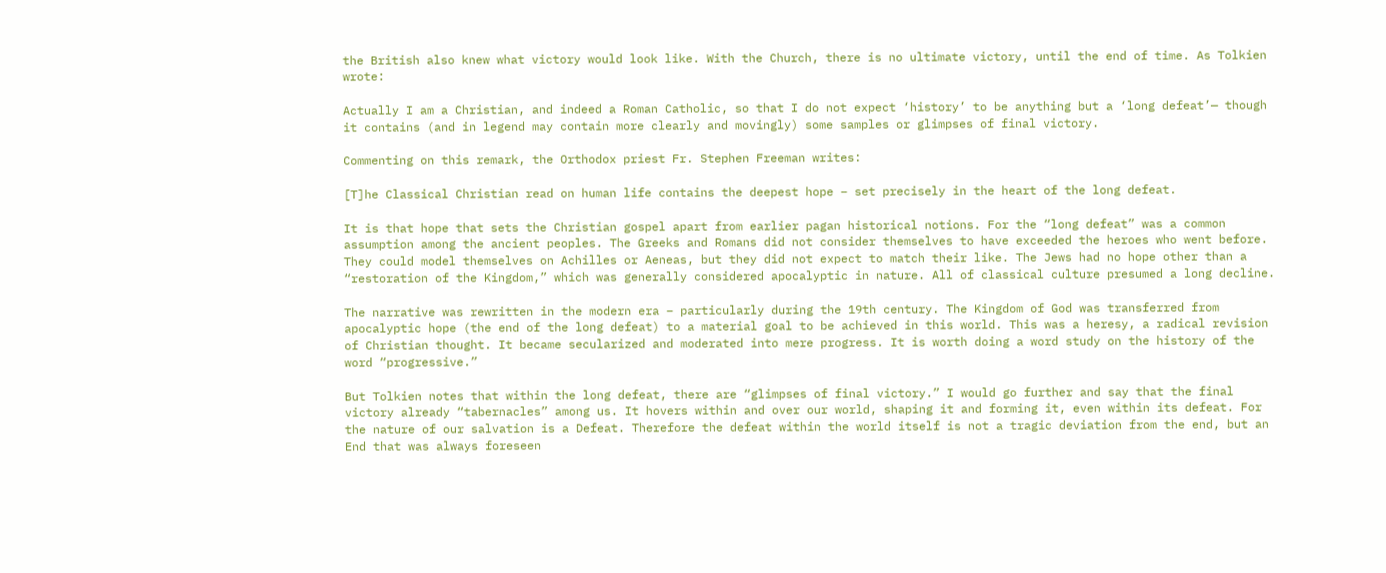the British also knew what victory would look like. With the Church, there is no ultimate victory, until the end of time. As Tolkien wrote:

Actually I am a Christian, and indeed a Roman Catholic, so that I do not expect ‘history’ to be anything but a ‘long defeat’— though it contains (and in legend may contain more clearly and movingly) some samples or glimpses of final victory.

Commenting on this remark, the Orthodox priest Fr. Stephen Freeman writes:

[T]he Classical Christian read on human life contains the deepest hope – set precisely in the heart of the long defeat.

It is that hope that sets the Christian gospel apart from earlier pagan historical notions. For the “long defeat” was a common assumption among the ancient peoples. The Greeks and Romans did not consider themselves to have exceeded the heroes who went before. They could model themselves on Achilles or Aeneas, but they did not expect to match their like. The Jews had no hope other than a “restoration of the Kingdom,” which was generally considered apocalyptic in nature. All of classical culture presumed a long decline.

The narrative was rewritten in the modern era – particularly during the 19th century. The Kingdom of God was transferred from apocalyptic hope (the end of the long defeat) to a material goal to be achieved in this world. This was a heresy, a radical revision of Christian thought. It became secularized and moderated into mere progress. It is worth doing a word study on the history of the word “progressive.”

But Tolkien notes that within the long defeat, there are “glimpses of final victory.” I would go further and say that the final victory already “tabernacles” among us. It hovers within and over our world, shaping it and forming it, even within its defeat. For the nature of our salvation is a Defeat. Therefore the defeat within the world itself is not a tragic deviation from the end, but an End that was always foreseen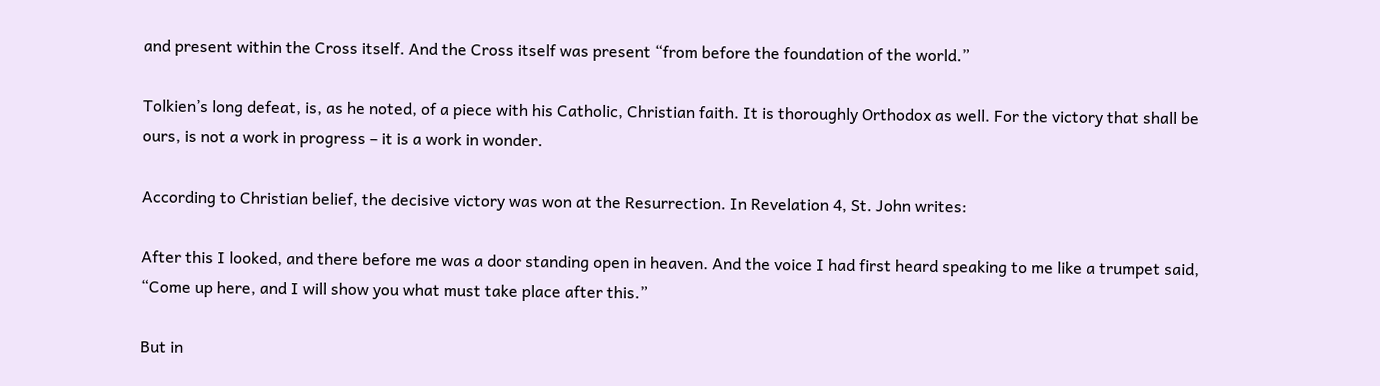and present within the Cross itself. And the Cross itself was present “from before the foundation of the world.”

Tolkien’s long defeat, is, as he noted, of a piece with his Catholic, Christian faith. It is thoroughly Orthodox as well. For the victory that shall be ours, is not a work in progress – it is a work in wonder.

According to Christian belief, the decisive victory was won at the Resurrection. In Revelation 4, St. John writes:

After this I looked, and there before me was a door standing open in heaven. And the voice I had first heard speaking to me like a trumpet said, “Come up here, and I will show you what must take place after this.”

But in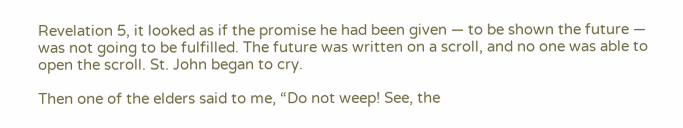Revelation 5, it looked as if the promise he had been given — to be shown the future — was not going to be fulfilled. The future was written on a scroll, and no one was able to open the scroll. St. John began to cry.

Then one of the elders said to me, “Do not weep! See, the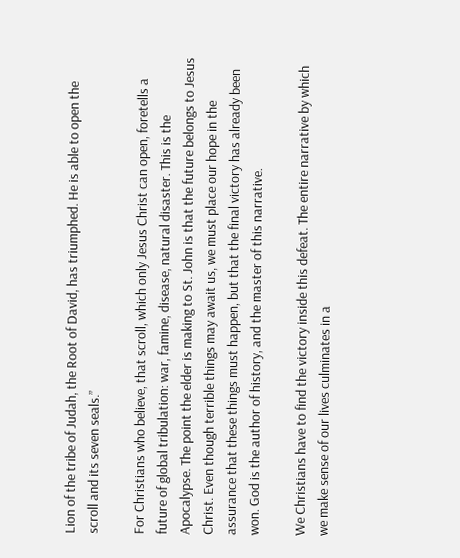Lion of the tribe of Judah, the Root of David, has triumphed. He is able to open the scroll and its seven seals.”

For Christians who believe, that scroll, which only Jesus Christ can open, foretells a future of global tribulation: war, famine, disease, natural disaster. This is the Apocalypse. The point the elder is making to St. John is that the future belongs to Jesus Christ. Even though terrible things may await us, we must place our hope in the assurance that these things must happen, but that the final victory has already been won. God is the author of history, and the master of this narrative.

We Christians have to find the victory inside this defeat. The entire narrative by which we make sense of our lives culminates in a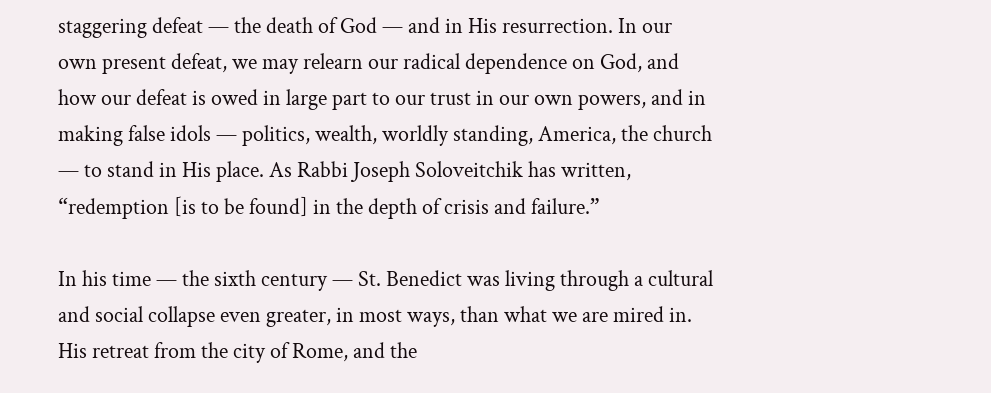staggering defeat — the death of God — and in His resurrection. In our own present defeat, we may relearn our radical dependence on God, and how our defeat is owed in large part to our trust in our own powers, and in making false idols — politics, wealth, worldly standing, America, the church — to stand in His place. As Rabbi Joseph Soloveitchik has written, “redemption [is to be found] in the depth of crisis and failure.”

In his time — the sixth century — St. Benedict was living through a cultural and social collapse even greater, in most ways, than what we are mired in. His retreat from the city of Rome, and the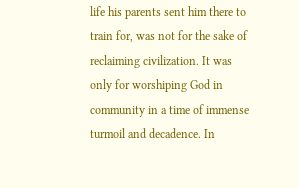life his parents sent him there to train for, was not for the sake of reclaiming civilization. It was only for worshiping God in community in a time of immense turmoil and decadence. In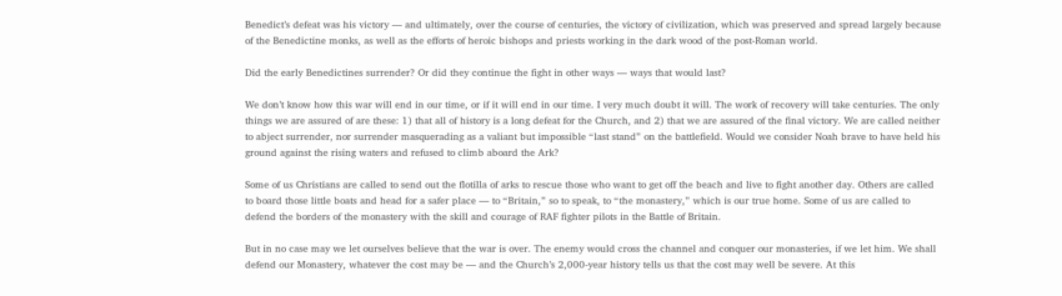Benedict’s defeat was his victory — and ultimately, over the course of centuries, the victory of civilization, which was preserved and spread largely because of the Benedictine monks, as well as the efforts of heroic bishops and priests working in the dark wood of the post-Roman world.

Did the early Benedictines surrender? Or did they continue the fight in other ways — ways that would last?

We don’t know how this war will end in our time, or if it will end in our time. I very much doubt it will. The work of recovery will take centuries. The only things we are assured of are these: 1) that all of history is a long defeat for the Church, and 2) that we are assured of the final victory. We are called neither to abject surrender, nor surrender masquerading as a valiant but impossible “last stand” on the battlefield. Would we consider Noah brave to have held his ground against the rising waters and refused to climb aboard the Ark?

Some of us Christians are called to send out the flotilla of arks to rescue those who want to get off the beach and live to fight another day. Others are called to board those little boats and head for a safer place — to “Britain,” so to speak, to “the monastery,” which is our true home. Some of us are called to defend the borders of the monastery with the skill and courage of RAF fighter pilots in the Battle of Britain.

But in no case may we let ourselves believe that the war is over. The enemy would cross the channel and conquer our monasteries, if we let him. We shall defend our Monastery, whatever the cost may be — and the Church’s 2,000-year history tells us that the cost may well be severe. At this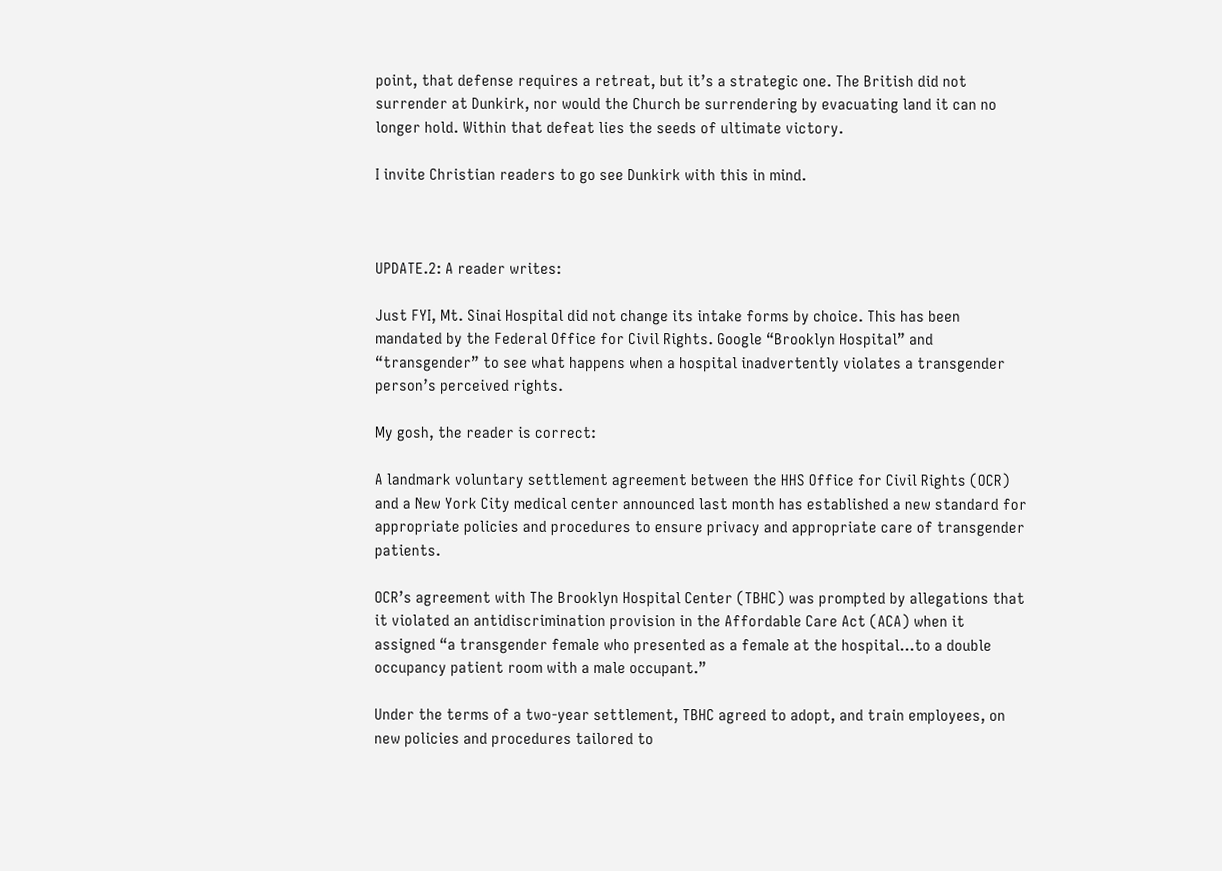point, that defense requires a retreat, but it’s a strategic one. The British did not surrender at Dunkirk, nor would the Church be surrendering by evacuating land it can no longer hold. Within that defeat lies the seeds of ultimate victory.

I invite Christian readers to go see Dunkirk with this in mind.



UPDATE.2: A reader writes:

Just FYI, Mt. Sinai Hospital did not change its intake forms by choice. This has been mandated by the Federal Office for Civil Rights. Google “Brooklyn Hospital” and “transgender” to see what happens when a hospital inadvertently violates a transgender person’s perceived rights.

My gosh, the reader is correct:

A landmark voluntary settlement agreement between the HHS Office for Civil Rights (OCR) and a New York City medical center announced last month has established a new standard for appropriate policies and procedures to ensure privacy and appropriate care of transgender patients.

OCR’s agreement with The Brooklyn Hospital Center (TBHC) was prompted by allegations that it violated an antidiscrimination provision in the Affordable Care Act (ACA) when it assigned “a transgender female who presented as a female at the hospital…to a double occupancy patient room with a male occupant.”

Under the terms of a two-year settlement, TBHC agreed to adopt, and train employees, on new policies and procedures tailored to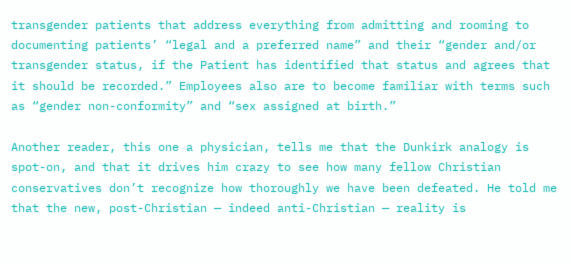transgender patients that address everything from admitting and rooming to documenting patients’ “legal and a preferred name” and their “gender and/or transgender status, if the Patient has identified that status and agrees that it should be recorded.” Employees also are to become familiar with terms such as “gender non-conformity” and “sex assigned at birth.”

Another reader, this one a physician, tells me that the Dunkirk analogy is spot-on, and that it drives him crazy to see how many fellow Christian conservatives don’t recognize how thoroughly we have been defeated. He told me that the new, post-Christian — indeed anti-Christian — reality is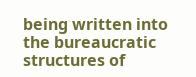being written into the bureaucratic structures of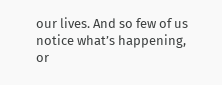our lives. And so few of us notice what’s happening, or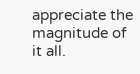appreciate the magnitude of it all.